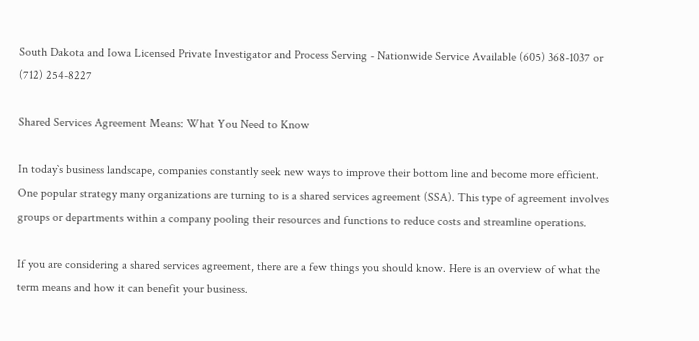South Dakota and Iowa Licensed Private Investigator and Process Serving - Nationwide Service Available (605) 368-1037 or (712) 254-8227

Shared Services Agreement Means: What You Need to Know

In today`s business landscape, companies constantly seek new ways to improve their bottom line and become more efficient. One popular strategy many organizations are turning to is a shared services agreement (SSA). This type of agreement involves groups or departments within a company pooling their resources and functions to reduce costs and streamline operations.

If you are considering a shared services agreement, there are a few things you should know. Here is an overview of what the term means and how it can benefit your business.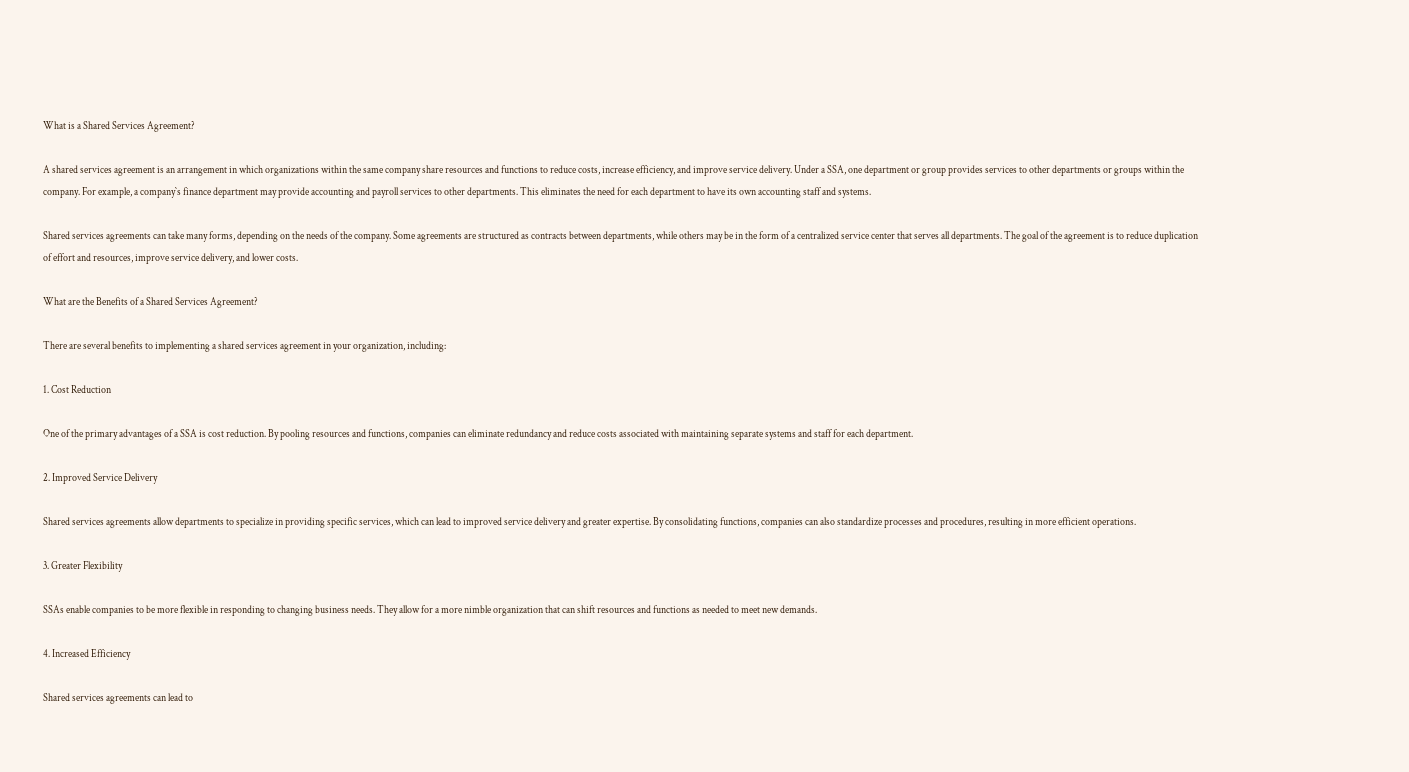What is a Shared Services Agreement?

A shared services agreement is an arrangement in which organizations within the same company share resources and functions to reduce costs, increase efficiency, and improve service delivery. Under a SSA, one department or group provides services to other departments or groups within the company. For example, a company`s finance department may provide accounting and payroll services to other departments. This eliminates the need for each department to have its own accounting staff and systems.

Shared services agreements can take many forms, depending on the needs of the company. Some agreements are structured as contracts between departments, while others may be in the form of a centralized service center that serves all departments. The goal of the agreement is to reduce duplication of effort and resources, improve service delivery, and lower costs.

What are the Benefits of a Shared Services Agreement?

There are several benefits to implementing a shared services agreement in your organization, including:

1. Cost Reduction

One of the primary advantages of a SSA is cost reduction. By pooling resources and functions, companies can eliminate redundancy and reduce costs associated with maintaining separate systems and staff for each department.

2. Improved Service Delivery

Shared services agreements allow departments to specialize in providing specific services, which can lead to improved service delivery and greater expertise. By consolidating functions, companies can also standardize processes and procedures, resulting in more efficient operations.

3. Greater Flexibility

SSAs enable companies to be more flexible in responding to changing business needs. They allow for a more nimble organization that can shift resources and functions as needed to meet new demands.

4. Increased Efficiency

Shared services agreements can lead to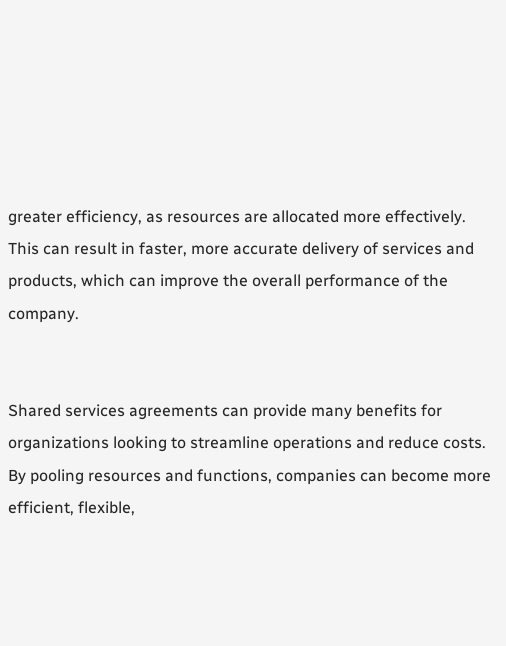greater efficiency, as resources are allocated more effectively. This can result in faster, more accurate delivery of services and products, which can improve the overall performance of the company.


Shared services agreements can provide many benefits for organizations looking to streamline operations and reduce costs. By pooling resources and functions, companies can become more efficient, flexible,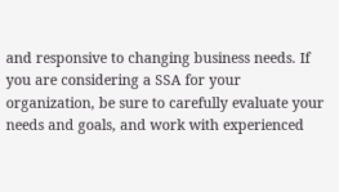and responsive to changing business needs. If you are considering a SSA for your organization, be sure to carefully evaluate your needs and goals, and work with experienced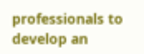professionals to develop an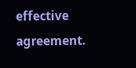effective agreement.